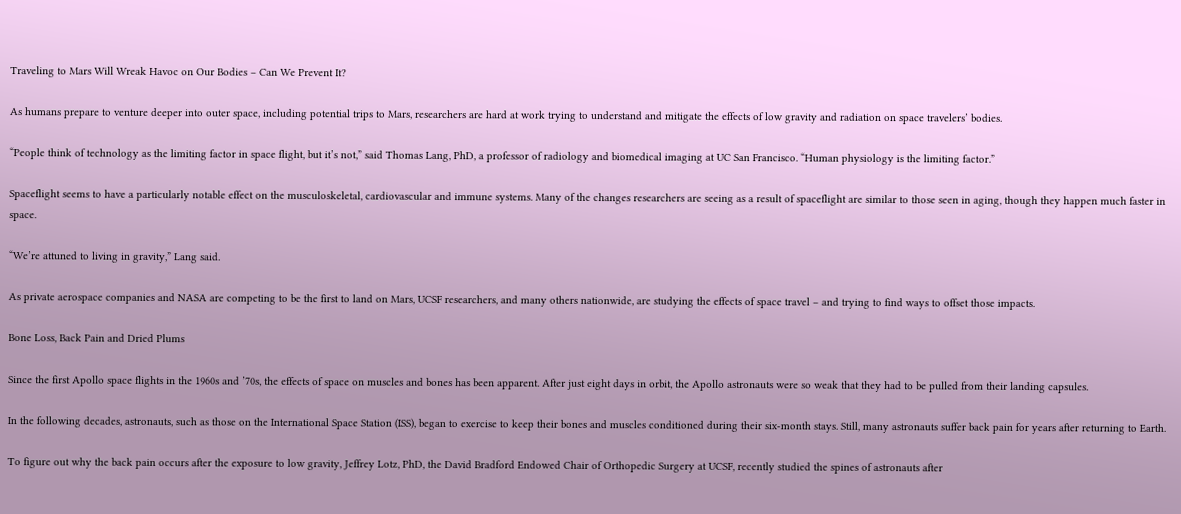Traveling to Mars Will Wreak Havoc on Our Bodies – Can We Prevent It?

As humans prepare to venture deeper into outer space, including potential trips to Mars, researchers are hard at work trying to understand and mitigate the effects of low gravity and radiation on space travelers’ bodies.

“People think of technology as the limiting factor in space flight, but it’s not,” said Thomas Lang, PhD, a professor of radiology and biomedical imaging at UC San Francisco. “Human physiology is the limiting factor.”

Spaceflight seems to have a particularly notable effect on the musculoskeletal, cardiovascular and immune systems. Many of the changes researchers are seeing as a result of spaceflight are similar to those seen in aging, though they happen much faster in space.

“We’re attuned to living in gravity,” Lang said.

As private aerospace companies and NASA are competing to be the first to land on Mars, UCSF researchers, and many others nationwide, are studying the effects of space travel – and trying to find ways to offset those impacts.

Bone Loss, Back Pain and Dried Plums

Since the first Apollo space flights in the 1960s and ’70s, the effects of space on muscles and bones has been apparent. After just eight days in orbit, the Apollo astronauts were so weak that they had to be pulled from their landing capsules.

In the following decades, astronauts, such as those on the International Space Station (ISS), began to exercise to keep their bones and muscles conditioned during their six-month stays. Still, many astronauts suffer back pain for years after returning to Earth.

To figure out why the back pain occurs after the exposure to low gravity, Jeffrey Lotz, PhD, the David Bradford Endowed Chair of Orthopedic Surgery at UCSF, recently studied the spines of astronauts after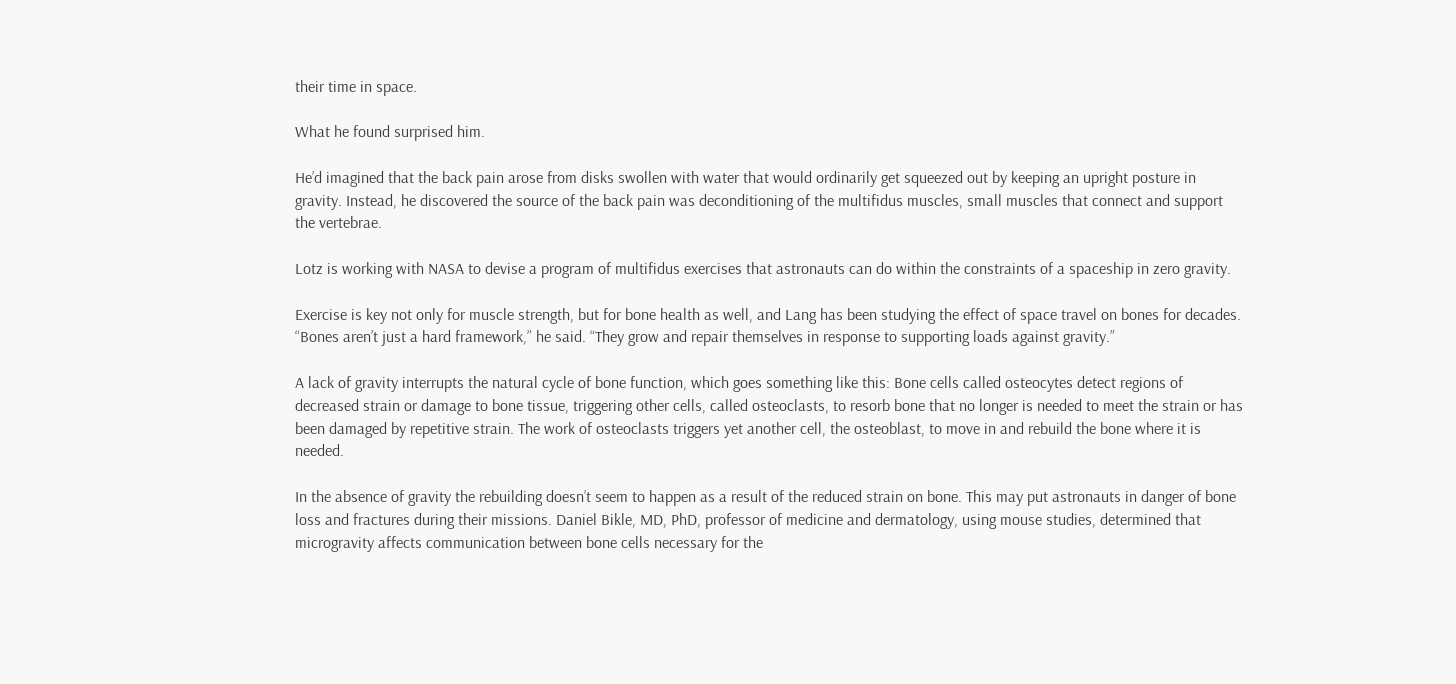their time in space.

What he found surprised him.

He’d imagined that the back pain arose from disks swollen with water that would ordinarily get squeezed out by keeping an upright posture in gravity. Instead, he discovered the source of the back pain was deconditioning of the multifidus muscles, small muscles that connect and support the vertebrae.

Lotz is working with NASA to devise a program of multifidus exercises that astronauts can do within the constraints of a spaceship in zero gravity.

Exercise is key not only for muscle strength, but for bone health as well, and Lang has been studying the effect of space travel on bones for decades. “Bones aren’t just a hard framework,” he said. “They grow and repair themselves in response to supporting loads against gravity.”

A lack of gravity interrupts the natural cycle of bone function, which goes something like this: Bone cells called osteocytes detect regions of decreased strain or damage to bone tissue, triggering other cells, called osteoclasts, to resorb bone that no longer is needed to meet the strain or has been damaged by repetitive strain. The work of osteoclasts triggers yet another cell, the osteoblast, to move in and rebuild the bone where it is needed.

In the absence of gravity the rebuilding doesn’t seem to happen as a result of the reduced strain on bone. This may put astronauts in danger of bone loss and fractures during their missions. Daniel Bikle, MD, PhD, professor of medicine and dermatology, using mouse studies, determined that microgravity affects communication between bone cells necessary for the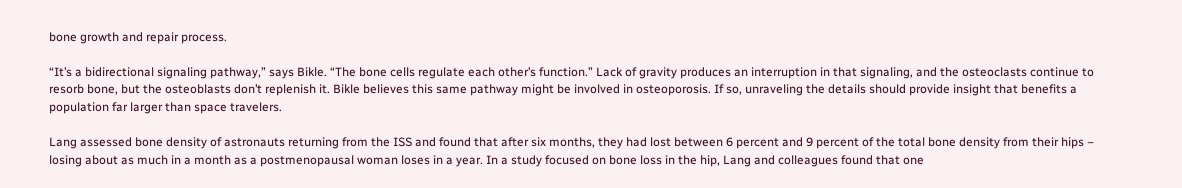bone growth and repair process.

“It’s a bidirectional signaling pathway,” says Bikle. “The bone cells regulate each other’s function.” Lack of gravity produces an interruption in that signaling, and the osteoclasts continue to resorb bone, but the osteoblasts don’t replenish it. Bikle believes this same pathway might be involved in osteoporosis. If so, unraveling the details should provide insight that benefits a population far larger than space travelers.

Lang assessed bone density of astronauts returning from the ISS and found that after six months, they had lost between 6 percent and 9 percent of the total bone density from their hips – losing about as much in a month as a postmenopausal woman loses in a year. In a study focused on bone loss in the hip, Lang and colleagues found that one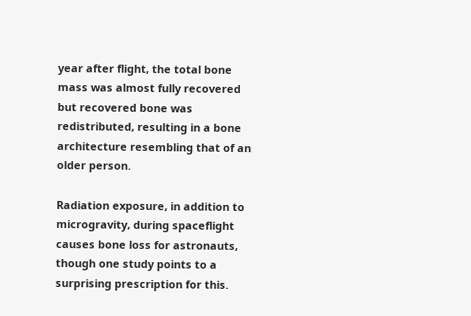year after flight, the total bone mass was almost fully recovered but recovered bone was redistributed, resulting in a bone architecture resembling that of an older person.

Radiation exposure, in addition to microgravity, during spaceflight causes bone loss for astronauts, though one study points to a surprising prescription for this.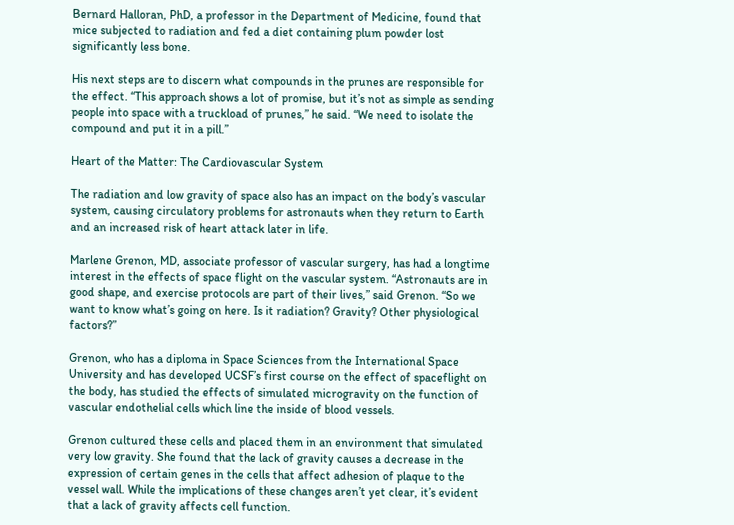Bernard Halloran, PhD, a professor in the Department of Medicine, found that mice subjected to radiation and fed a diet containing plum powder lost significantly less bone.

His next steps are to discern what compounds in the prunes are responsible for the effect. “This approach shows a lot of promise, but it’s not as simple as sending people into space with a truckload of prunes,” he said. “We need to isolate the compound and put it in a pill.”

Heart of the Matter: The Cardiovascular System

The radiation and low gravity of space also has an impact on the body’s vascular system, causing circulatory problems for astronauts when they return to Earth and an increased risk of heart attack later in life.

Marlene Grenon, MD, associate professor of vascular surgery, has had a longtime interest in the effects of space flight on the vascular system. “Astronauts are in good shape, and exercise protocols are part of their lives,” said Grenon. “So we want to know what’s going on here. Is it radiation? Gravity? Other physiological factors?”

Grenon, who has a diploma in Space Sciences from the International Space University and has developed UCSF’s first course on the effect of spaceflight on the body, has studied the effects of simulated microgravity on the function of vascular endothelial cells which line the inside of blood vessels.

Grenon cultured these cells and placed them in an environment that simulated very low gravity. She found that the lack of gravity causes a decrease in the expression of certain genes in the cells that affect adhesion of plaque to the vessel wall. While the implications of these changes aren’t yet clear, it’s evident that a lack of gravity affects cell function.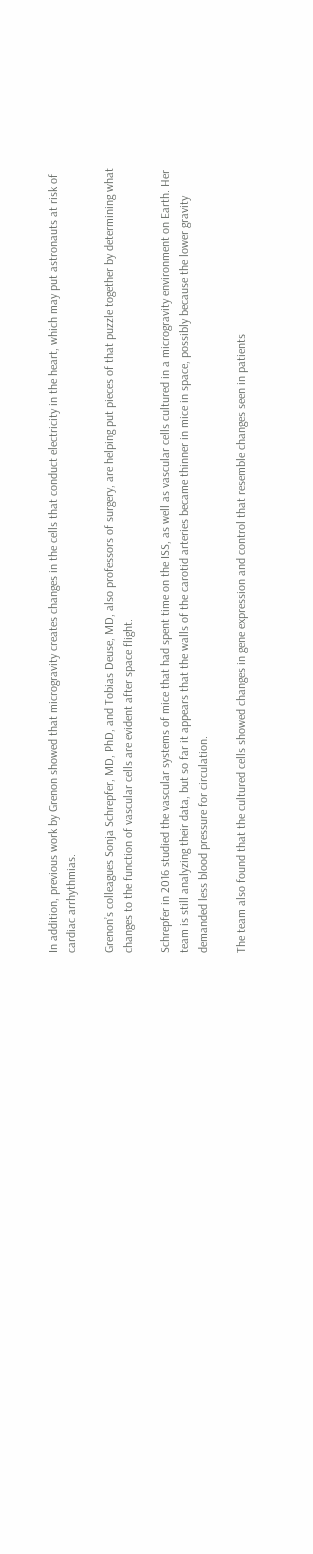In addition, previous work by Grenon showed that microgravity creates changes in the cells that conduct electricity in the heart, which may put astronauts at risk of cardiac arrhythmias.

Grenon’s colleagues Sonja Schrepfer, MD, PhD, and Tobias Deuse, MD, also professors of surgery, are helping put pieces of that puzzle together by determining what changes to the function of vascular cells are evident after space flight.

Schrepfer in 2016 studied the vascular systems of mice that had spent time on the ISS, as well as vascular cells cultured in a microgravity environment on Earth. Her team is still analyzing their data, but so far it appears that the walls of the carotid arteries became thinner in mice in space, possibly because the lower gravity demanded less blood pressure for circulation.

The team also found that the cultured cells showed changes in gene expression and control that resemble changes seen in patients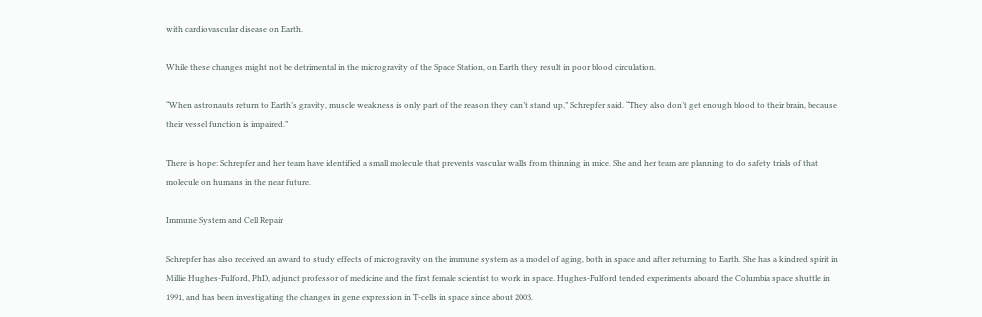with cardiovascular disease on Earth.

While these changes might not be detrimental in the microgravity of the Space Station, on Earth they result in poor blood circulation.

“When astronauts return to Earth’s gravity, muscle weakness is only part of the reason they can’t stand up,” Schrepfer said. “They also don’t get enough blood to their brain, because their vessel function is impaired.”

There is hope: Schrepfer and her team have identified a small molecule that prevents vascular walls from thinning in mice. She and her team are planning to do safety trials of that molecule on humans in the near future.

Immune System and Cell Repair

Schrepfer has also received an award to study effects of microgravity on the immune system as a model of aging, both in space and after returning to Earth. She has a kindred spirit in Millie Hughes-Fulford, PhD, adjunct professor of medicine and the first female scientist to work in space. Hughes-Fulford tended experiments aboard the Columbia space shuttle in 1991, and has been investigating the changes in gene expression in T-cells in space since about 2003.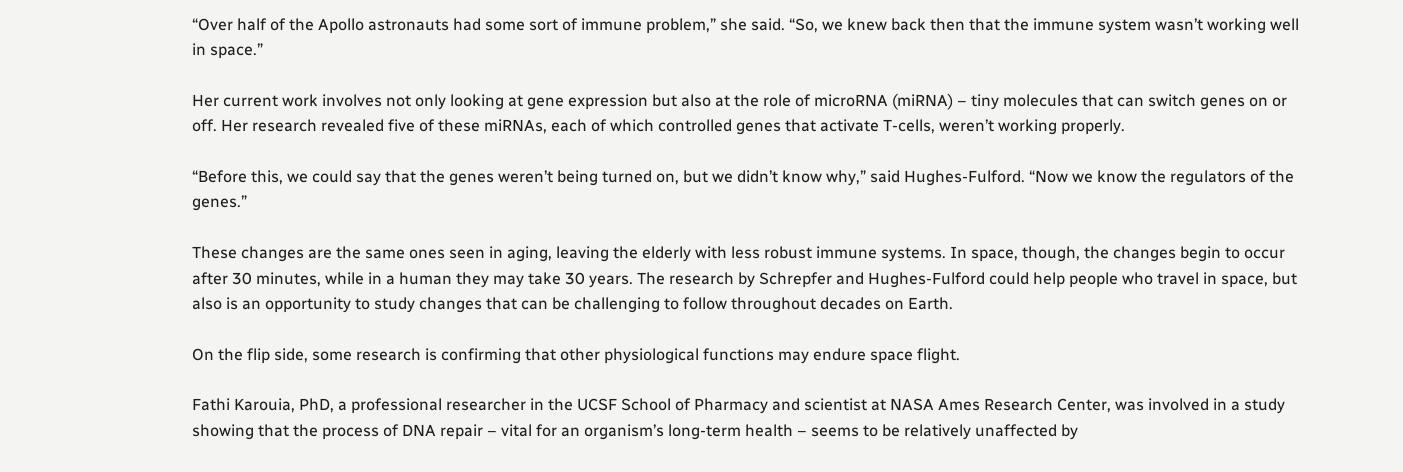“Over half of the Apollo astronauts had some sort of immune problem,” she said. “So, we knew back then that the immune system wasn’t working well in space.”

Her current work involves not only looking at gene expression but also at the role of microRNA (miRNA) – tiny molecules that can switch genes on or off. Her research revealed five of these miRNAs, each of which controlled genes that activate T-cells, weren’t working properly.

“Before this, we could say that the genes weren’t being turned on, but we didn’t know why,” said Hughes-Fulford. “Now we know the regulators of the genes.”

These changes are the same ones seen in aging, leaving the elderly with less robust immune systems. In space, though, the changes begin to occur after 30 minutes, while in a human they may take 30 years. The research by Schrepfer and Hughes-Fulford could help people who travel in space, but also is an opportunity to study changes that can be challenging to follow throughout decades on Earth.

On the flip side, some research is confirming that other physiological functions may endure space flight.

Fathi Karouia, PhD, a professional researcher in the UCSF School of Pharmacy and scientist at NASA Ames Research Center, was involved in a study showing that the process of DNA repair – vital for an organism’s long-term health – seems to be relatively unaffected by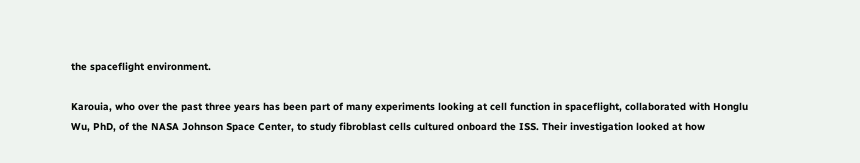the spaceflight environment.

Karouia, who over the past three years has been part of many experiments looking at cell function in spaceflight, collaborated with Honglu Wu, PhD, of the NASA Johnson Space Center, to study fibroblast cells cultured onboard the ISS. Their investigation looked at how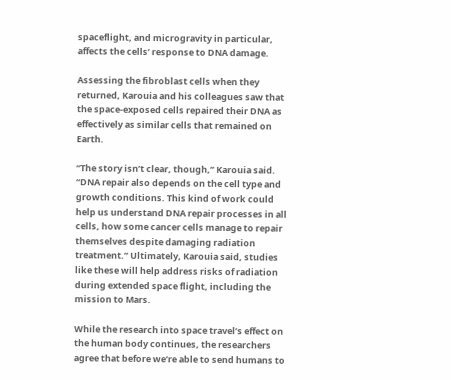spaceflight, and microgravity in particular, affects the cells’ response to DNA damage.

Assessing the fibroblast cells when they returned, Karouia and his colleagues saw that the space-exposed cells repaired their DNA as effectively as similar cells that remained on Earth.

“The story isn’t clear, though,” Karouia said. “DNA repair also depends on the cell type and growth conditions. This kind of work could help us understand DNA repair processes in all cells, how some cancer cells manage to repair themselves despite damaging radiation treatment.” Ultimately, Karouia said, studies like these will help address risks of radiation during extended space flight, including the mission to Mars.

While the research into space travel’s effect on the human body continues, the researchers agree that before we’re able to send humans to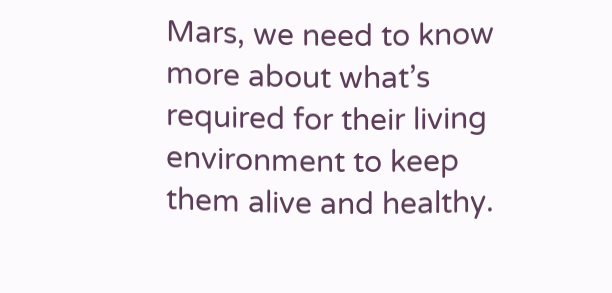Mars, we need to know more about what’s required for their living environment to keep them alive and healthy.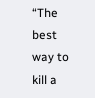“The best way to kill a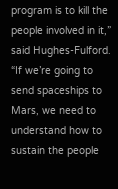program is to kill the people involved in it,” said Hughes-Fulford. “If we’re going to send spaceships to Mars, we need to understand how to sustain the people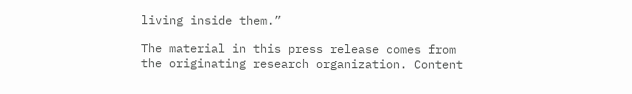living inside them.”

The material in this press release comes from the originating research organization. Content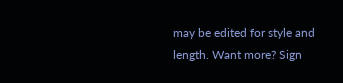may be edited for style and length. Want more? Sign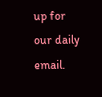up for our daily email.